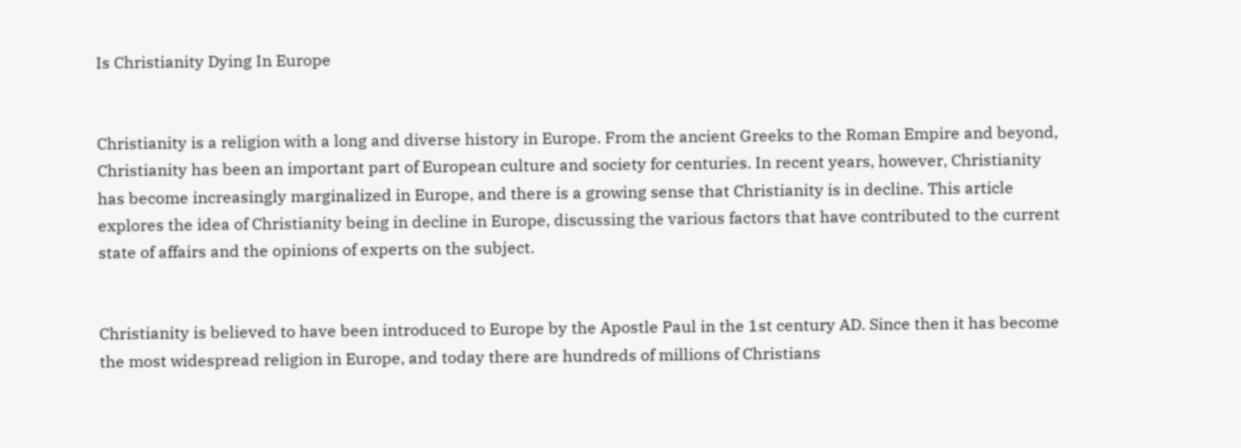Is Christianity Dying In Europe


Christianity is a religion with a long and diverse history in Europe. From the ancient Greeks to the Roman Empire and beyond, Christianity has been an important part of European culture and society for centuries. In recent years, however, Christianity has become increasingly marginalized in Europe, and there is a growing sense that Christianity is in decline. This article explores the idea of Christianity being in decline in Europe, discussing the various factors that have contributed to the current state of affairs and the opinions of experts on the subject.


Christianity is believed to have been introduced to Europe by the Apostle Paul in the 1st century AD. Since then it has become the most widespread religion in Europe, and today there are hundreds of millions of Christians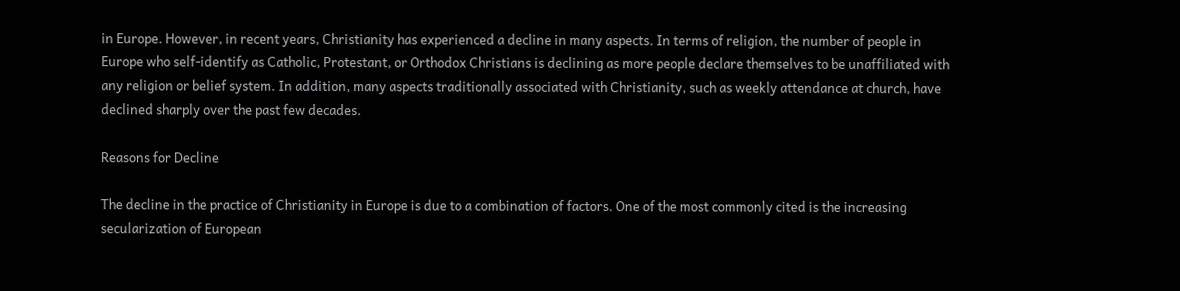in Europe. However, in recent years, Christianity has experienced a decline in many aspects. In terms of religion, the number of people in Europe who self-identify as Catholic, Protestant, or Orthodox Christians is declining as more people declare themselves to be unaffiliated with any religion or belief system. In addition, many aspects traditionally associated with Christianity, such as weekly attendance at church, have declined sharply over the past few decades.

Reasons for Decline

The decline in the practice of Christianity in Europe is due to a combination of factors. One of the most commonly cited is the increasing secularization of European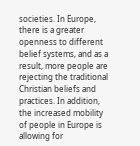societies. In Europe, there is a greater openness to different belief systems, and as a result, more people are rejecting the traditional Christian beliefs and practices. In addition, the increased mobility of people in Europe is allowing for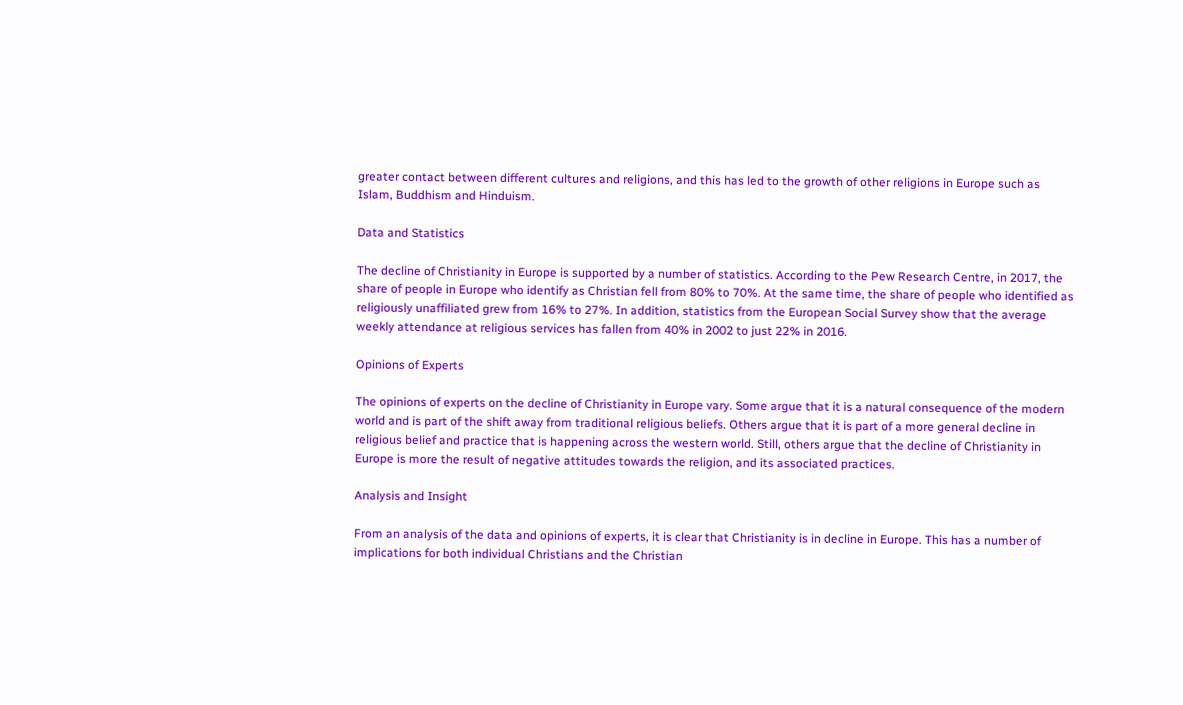greater contact between different cultures and religions, and this has led to the growth of other religions in Europe such as Islam, Buddhism and Hinduism.

Data and Statistics

The decline of Christianity in Europe is supported by a number of statistics. According to the Pew Research Centre, in 2017, the share of people in Europe who identify as Christian fell from 80% to 70%. At the same time, the share of people who identified as religiously unaffiliated grew from 16% to 27%. In addition, statistics from the European Social Survey show that the average weekly attendance at religious services has fallen from 40% in 2002 to just 22% in 2016.

Opinions of Experts

The opinions of experts on the decline of Christianity in Europe vary. Some argue that it is a natural consequence of the modern world and is part of the shift away from traditional religious beliefs. Others argue that it is part of a more general decline in religious belief and practice that is happening across the western world. Still, others argue that the decline of Christianity in Europe is more the result of negative attitudes towards the religion, and its associated practices.

Analysis and Insight

From an analysis of the data and opinions of experts, it is clear that Christianity is in decline in Europe. This has a number of implications for both individual Christians and the Christian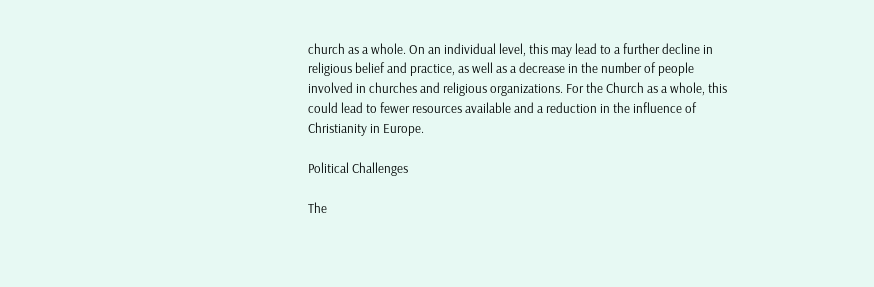church as a whole. On an individual level, this may lead to a further decline in religious belief and practice, as well as a decrease in the number of people involved in churches and religious organizations. For the Church as a whole, this could lead to fewer resources available and a reduction in the influence of Christianity in Europe.

Political Challenges

The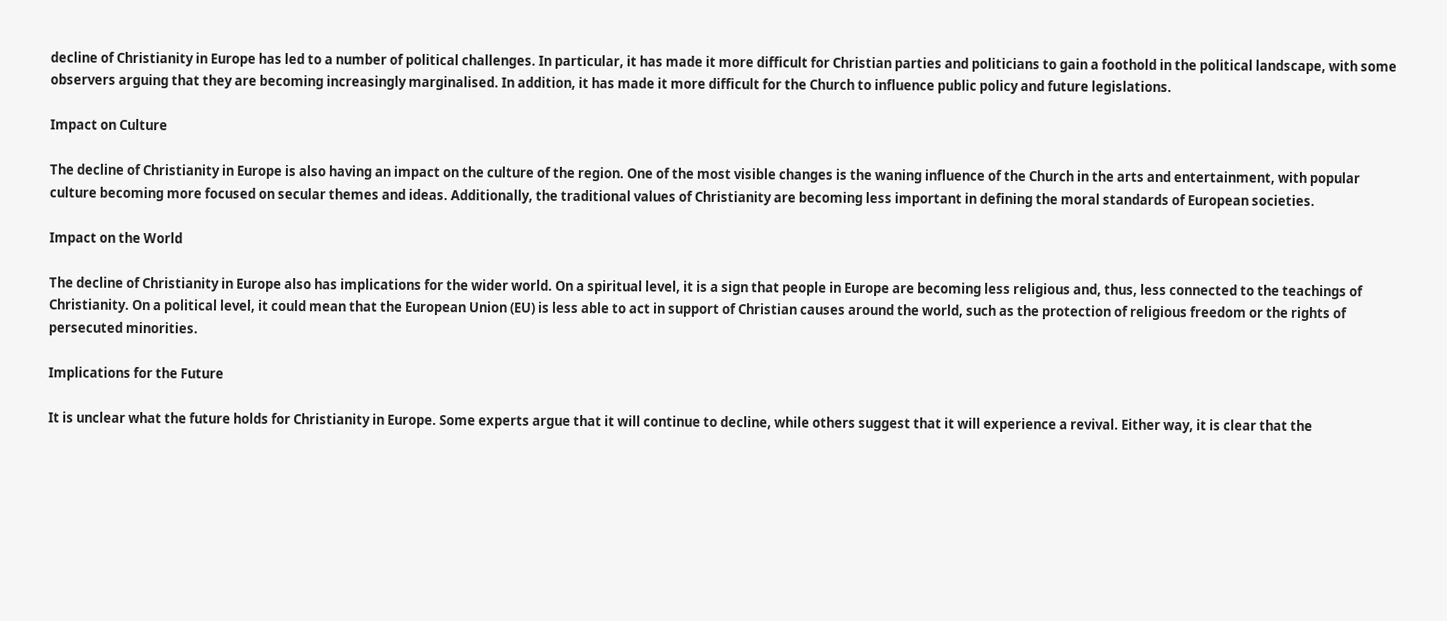decline of Christianity in Europe has led to a number of political challenges. In particular, it has made it more difficult for Christian parties and politicians to gain a foothold in the political landscape, with some observers arguing that they are becoming increasingly marginalised. In addition, it has made it more difficult for the Church to influence public policy and future legislations.

Impact on Culture

The decline of Christianity in Europe is also having an impact on the culture of the region. One of the most visible changes is the waning influence of the Church in the arts and entertainment, with popular culture becoming more focused on secular themes and ideas. Additionally, the traditional values of Christianity are becoming less important in defining the moral standards of European societies.

Impact on the World

The decline of Christianity in Europe also has implications for the wider world. On a spiritual level, it is a sign that people in Europe are becoming less religious and, thus, less connected to the teachings of Christianity. On a political level, it could mean that the European Union (EU) is less able to act in support of Christian causes around the world, such as the protection of religious freedom or the rights of persecuted minorities.

Implications for the Future

It is unclear what the future holds for Christianity in Europe. Some experts argue that it will continue to decline, while others suggest that it will experience a revival. Either way, it is clear that the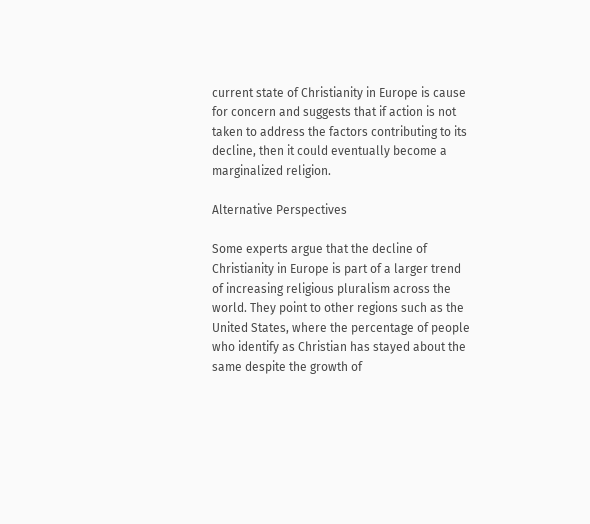current state of Christianity in Europe is cause for concern and suggests that if action is not taken to address the factors contributing to its decline, then it could eventually become a marginalized religion.

Alternative Perspectives

Some experts argue that the decline of Christianity in Europe is part of a larger trend of increasing religious pluralism across the world. They point to other regions such as the United States, where the percentage of people who identify as Christian has stayed about the same despite the growth of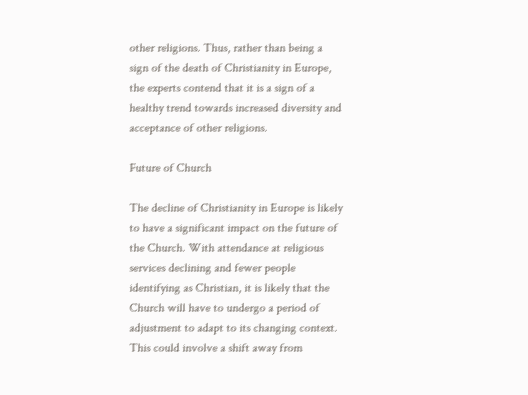other religions. Thus, rather than being a sign of the death of Christianity in Europe, the experts contend that it is a sign of a healthy trend towards increased diversity and acceptance of other religions.

Future of Church

The decline of Christianity in Europe is likely to have a significant impact on the future of the Church. With attendance at religious services declining and fewer people identifying as Christian, it is likely that the Church will have to undergo a period of adjustment to adapt to its changing context. This could involve a shift away from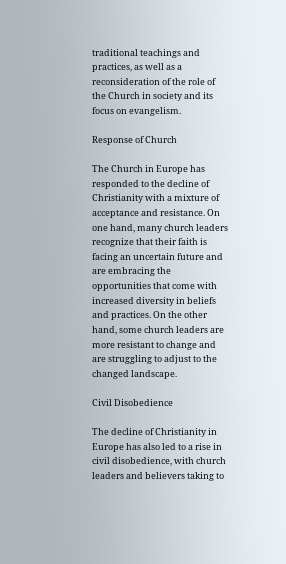traditional teachings and practices, as well as a reconsideration of the role of the Church in society and its focus on evangelism.

Response of Church

The Church in Europe has responded to the decline of Christianity with a mixture of acceptance and resistance. On one hand, many church leaders recognize that their faith is facing an uncertain future and are embracing the opportunities that come with increased diversity in beliefs and practices. On the other hand, some church leaders are more resistant to change and are struggling to adjust to the changed landscape.

Civil Disobedience

The decline of Christianity in Europe has also led to a rise in civil disobedience, with church leaders and believers taking to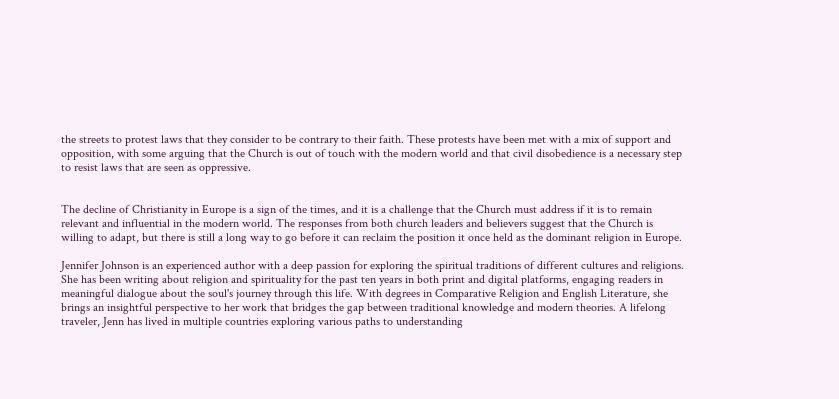the streets to protest laws that they consider to be contrary to their faith. These protests have been met with a mix of support and opposition, with some arguing that the Church is out of touch with the modern world and that civil disobedience is a necessary step to resist laws that are seen as oppressive.


The decline of Christianity in Europe is a sign of the times, and it is a challenge that the Church must address if it is to remain relevant and influential in the modern world. The responses from both church leaders and believers suggest that the Church is willing to adapt, but there is still a long way to go before it can reclaim the position it once held as the dominant religion in Europe.

Jennifer Johnson is an experienced author with a deep passion for exploring the spiritual traditions of different cultures and religions. She has been writing about religion and spirituality for the past ten years in both print and digital platforms, engaging readers in meaningful dialogue about the soul's journey through this life. With degrees in Comparative Religion and English Literature, she brings an insightful perspective to her work that bridges the gap between traditional knowledge and modern theories. A lifelong traveler, Jenn has lived in multiple countries exploring various paths to understanding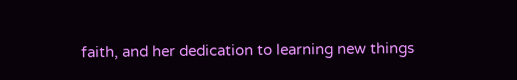faith, and her dedication to learning new things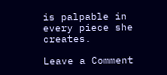is palpable in every piece she creates.

Leave a Comment